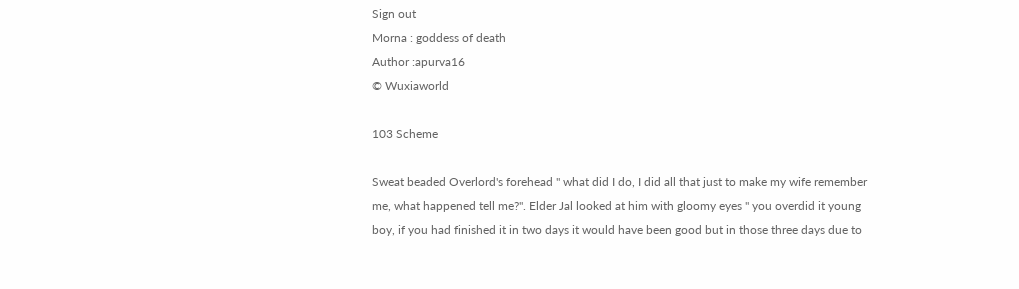Sign out
Morna : goddess of death
Author :apurva16
© Wuxiaworld

103 Scheme

Sweat beaded Overlord's forehead " what did I do, I did all that just to make my wife remember me, what happened tell me?". Elder Jal looked at him with gloomy eyes " you overdid it young boy, if you had finished it in two days it would have been good but in those three days due to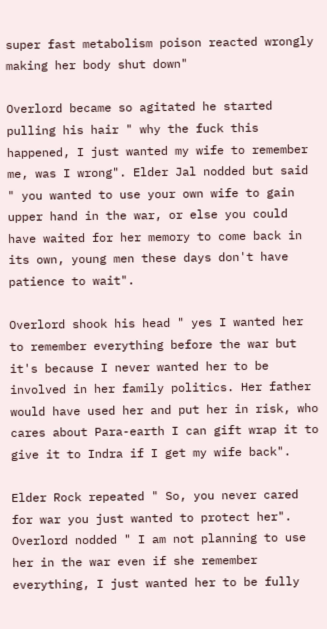super fast metabolism poison reacted wrongly making her body shut down"

Overlord became so agitated he started pulling his hair " why the fuck this happened, I just wanted my wife to remember me, was I wrong". Elder Jal nodded but said " you wanted to use your own wife to gain upper hand in the war, or else you could have waited for her memory to come back in its own, young men these days don't have patience to wait".

Overlord shook his head " yes I wanted her to remember everything before the war but it's because I never wanted her to be involved in her family politics. Her father would have used her and put her in risk, who cares about Para-earth I can gift wrap it to give it to Indra if I get my wife back".

Elder Rock repeated " So, you never cared for war you just wanted to protect her". Overlord nodded " I am not planning to use her in the war even if she remember everything, I just wanted her to be fully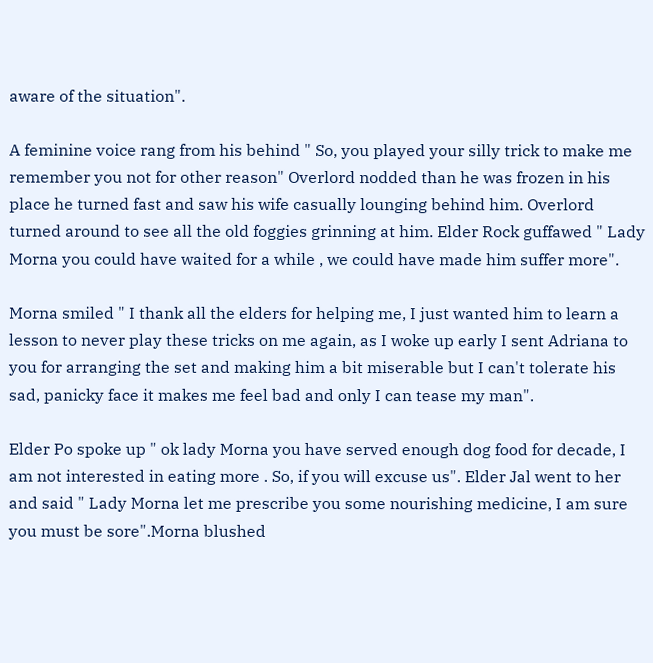aware of the situation".

A feminine voice rang from his behind " So, you played your silly trick to make me remember you not for other reason" Overlord nodded than he was frozen in his place he turned fast and saw his wife casually lounging behind him. Overlord turned around to see all the old foggies grinning at him. Elder Rock guffawed " Lady Morna you could have waited for a while , we could have made him suffer more".

Morna smiled " I thank all the elders for helping me, I just wanted him to learn a lesson to never play these tricks on me again, as I woke up early I sent Adriana to you for arranging the set and making him a bit miserable but I can't tolerate his sad, panicky face it makes me feel bad and only I can tease my man".

Elder Po spoke up " ok lady Morna you have served enough dog food for decade, I am not interested in eating more . So, if you will excuse us". Elder Jal went to her and said " Lady Morna let me prescribe you some nourishing medicine, I am sure you must be sore".Morna blushed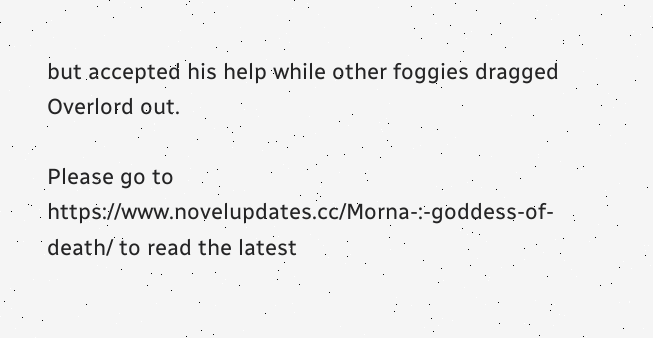but accepted his help while other foggies dragged Overlord out.

Please go to https://www.novelupdates.cc/Morna-:-goddess-of-death/ to read the latest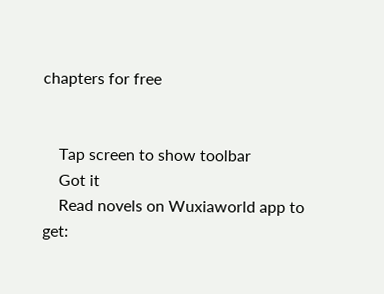chapters for free


    Tap screen to show toolbar
    Got it
    Read novels on Wuxiaworld app to get: